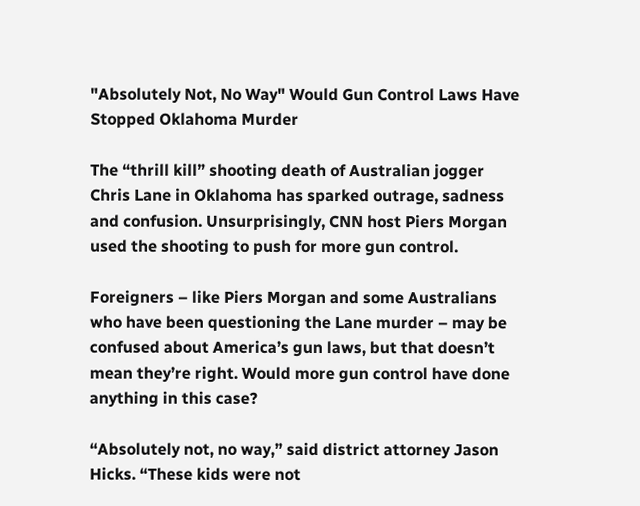"Absolutely Not, No Way" Would Gun Control Laws Have Stopped Oklahoma Murder

The “thrill kill” shooting death of Australian jogger Chris Lane in Oklahoma has sparked outrage, sadness and confusion. Unsurprisingly, CNN host Piers Morgan used the shooting to push for more gun control.

Foreigners – like Piers Morgan and some Australians who have been questioning the Lane murder – may be confused about America’s gun laws, but that doesn’t mean they’re right. Would more gun control have done anything in this case?

“Absolutely not, no way,” said district attorney Jason Hicks. “These kids were not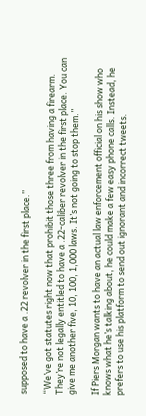supposed to have a .22 revolver in the first place.”

“We’ve got statutes right now that prohibit those three from having a firearm. They’re not legally entitled to have a .22-caliber revolver in the first place. You can give me another five, 10, 100, 1,000 laws. It’s not going to stop them.”

If Piers Morgan wants to have an actual law enforcement official on his show who knows what he’s talking about, he could make a few easy phone calls. Instead, he prefers to use his platform to send out ignorant and incorrect tweets.